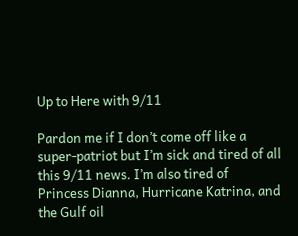Up to Here with 9/11

Pardon me if I don’t come off like a super-patriot but I’m sick and tired of all this 9/11 news. I’m also tired of Princess Dianna, Hurricane Katrina, and the Gulf oil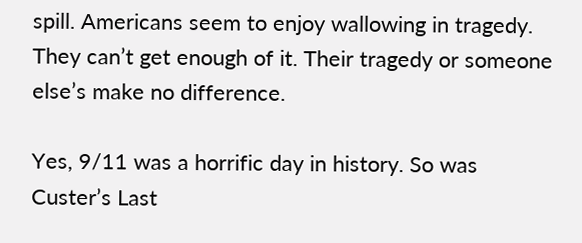spill. Americans seem to enjoy wallowing in tragedy. They can’t get enough of it. Their tragedy or someone else’s make no difference.

Yes, 9/11 was a horrific day in history. So was Custer’s Last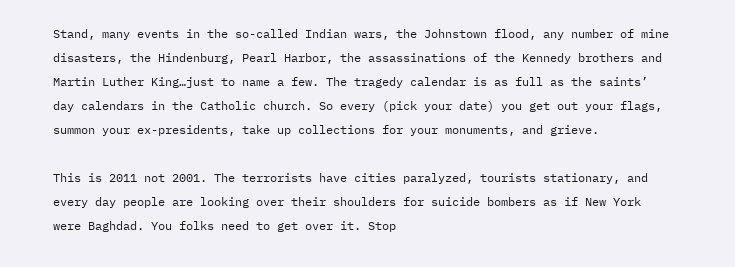Stand, many events in the so-called Indian wars, the Johnstown flood, any number of mine disasters, the Hindenburg, Pearl Harbor, the assassinations of the Kennedy brothers and Martin Luther King…just to name a few. The tragedy calendar is as full as the saints’ day calendars in the Catholic church. So every (pick your date) you get out your flags, summon your ex-presidents, take up collections for your monuments, and grieve.

This is 2011 not 2001. The terrorists have cities paralyzed, tourists stationary, and every day people are looking over their shoulders for suicide bombers as if New York were Baghdad. You folks need to get over it. Stop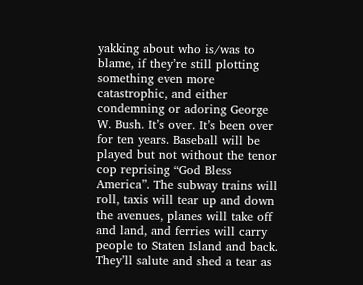yakking about who is/was to blame, if they’re still plotting something even more catastrophic, and either condemning or adoring George W. Bush. It’s over. It’s been over for ten years. Baseball will be played but not without the tenor cop reprising “God Bless America”. The subway trains will roll, taxis will tear up and down the avenues, planes will take off and land, and ferries will carry people to Staten Island and back. They’ll salute and shed a tear as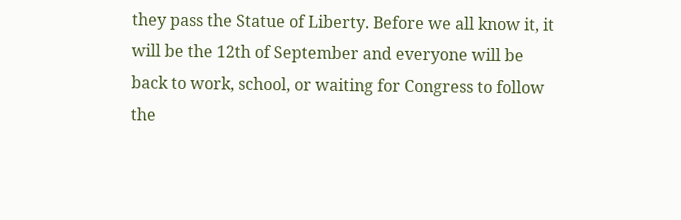they pass the Statue of Liberty. Before we all know it, it will be the 12th of September and everyone will be back to work, school, or waiting for Congress to follow the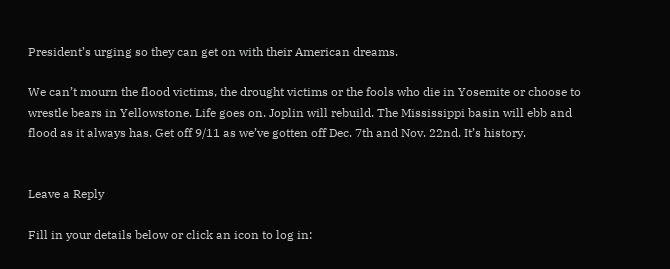President’s urging so they can get on with their American dreams.

We can’t mourn the flood victims, the drought victims or the fools who die in Yosemite or choose to wrestle bears in Yellowstone. Life goes on. Joplin will rebuild. The Mississippi basin will ebb and flood as it always has. Get off 9/11 as we’ve gotten off Dec. 7th and Nov. 22nd. It’s history.


Leave a Reply

Fill in your details below or click an icon to log in: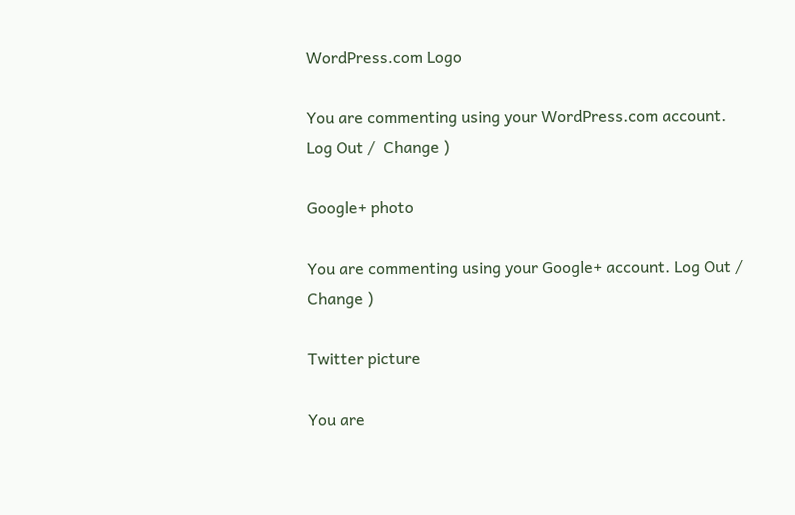WordPress.com Logo

You are commenting using your WordPress.com account. Log Out /  Change )

Google+ photo

You are commenting using your Google+ account. Log Out /  Change )

Twitter picture

You are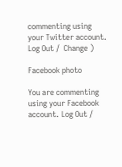commenting using your Twitter account. Log Out /  Change )

Facebook photo

You are commenting using your Facebook account. Log Out /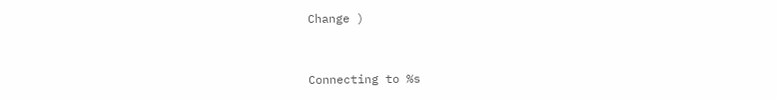Change )


Connecting to %s